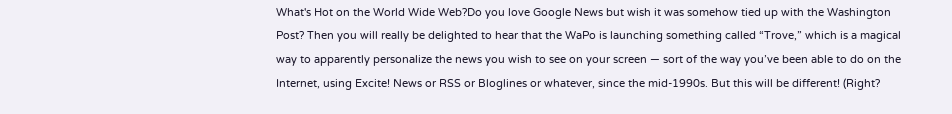What's Hot on the World Wide Web?Do you love Google News but wish it was somehow tied up with the Washington Post? Then you will really be delighted to hear that the WaPo is launching something called “Trove,” which is a magical way to apparently personalize the news you wish to see on your screen — sort of the way you’ve been able to do on the Internet, using Excite! News or RSS or Bloglines or whatever, since the mid-1990s. But this will be different! (Right?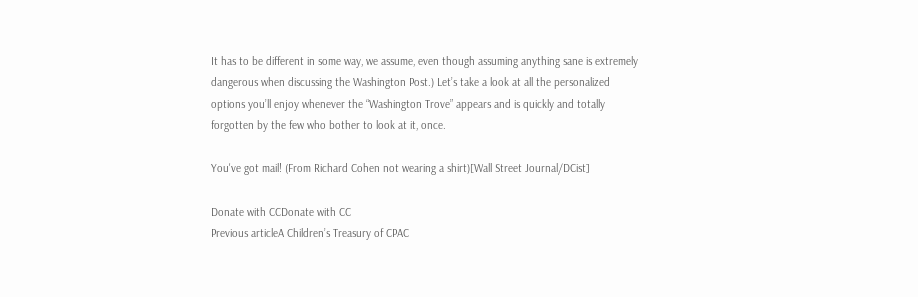It has to be different in some way, we assume, even though assuming anything sane is extremely dangerous when discussing the Washington Post.) Let’s take a look at all the personalized options you’ll enjoy whenever the “Washington Trove” appears and is quickly and totally forgotten by the few who bother to look at it, once.

You've got mail! (From Richard Cohen not wearing a shirt)[Wall Street Journal/DCist]

Donate with CCDonate with CC
Previous articleA Children’s Treasury of CPAC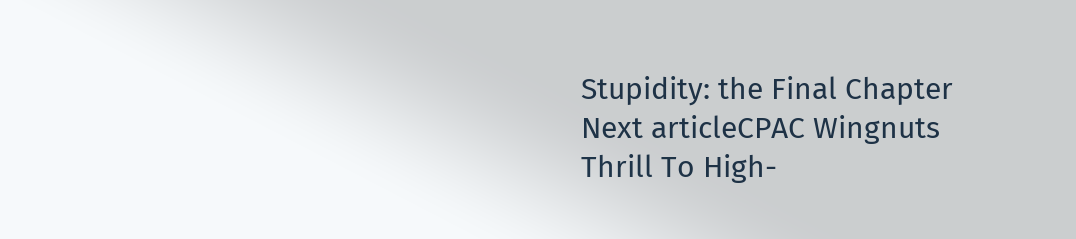Stupidity: the Final Chapter
Next articleCPAC Wingnuts Thrill To High-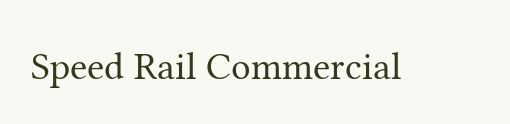Speed Rail Commercial